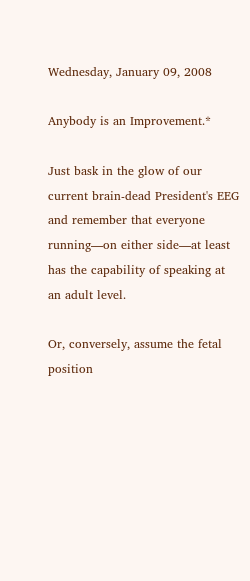Wednesday, January 09, 2008

Anybody is an Improvement.*

Just bask in the glow of our current brain-dead President's EEG and remember that everyone running—on either side—at least has the capability of speaking at an adult level.

Or, conversely, assume the fetal position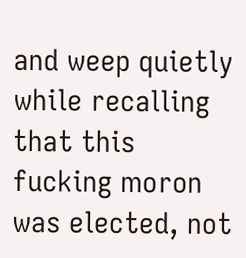and weep quietly while recalling that this fucking moron was elected, not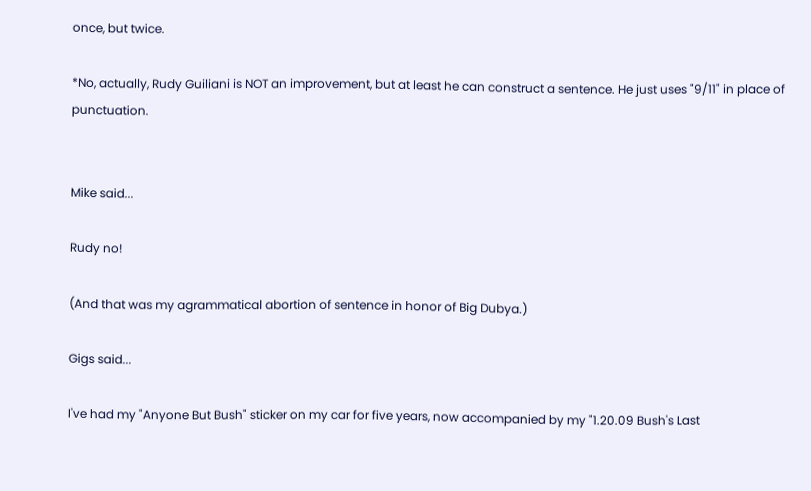once, but twice.

*No, actually, Rudy Guiliani is NOT an improvement, but at least he can construct a sentence. He just uses "9/11" in place of punctuation.


Mike said...

Rudy no!

(And that was my agrammatical abortion of sentence in honor of Big Dubya.)

Gigs said...

I've had my "Anyone But Bush" sticker on my car for five years, now accompanied by my "1.20.09 Bush's Last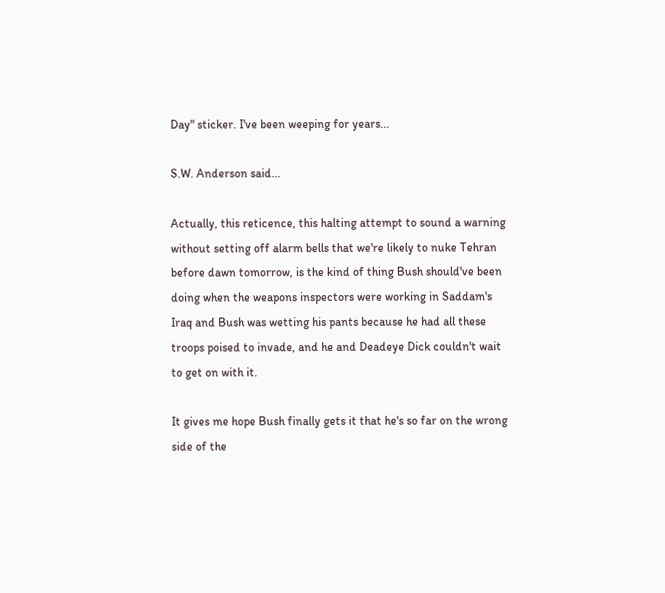Day" sticker. I've been weeping for years...

S.W. Anderson said...

Actually, this reticence, this halting attempt to sound a warning without setting off alarm bells that we're likely to nuke Tehran before dawn tomorrow, is the kind of thing Bush should've been doing when the weapons inspectors were working in Saddam's Iraq and Bush was wetting his pants because he had all these troops poised to invade, and he and Deadeye Dick couldn't wait to get on with it.

It gives me hope Bush finally gets it that he's so far on the wrong side of the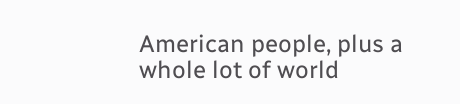American people, plus a whole lot of world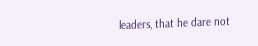leaders, that he dare not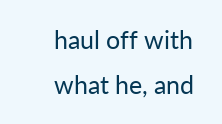haul off with what he, and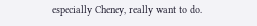especially Cheney, really want to do.